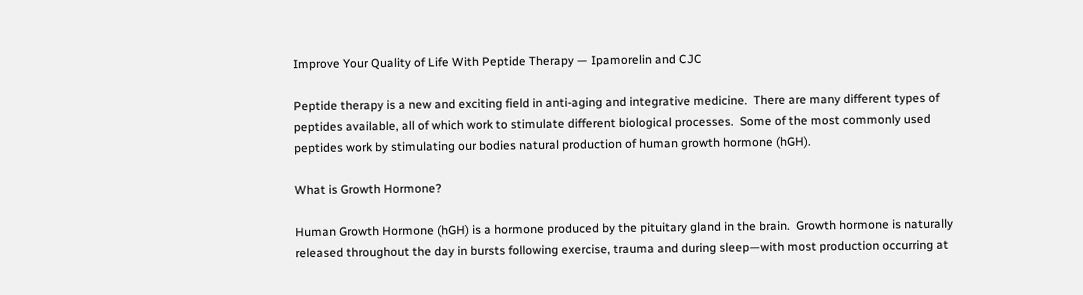Improve Your Quality of Life With Peptide Therapy — Ipamorelin and CJC

Peptide therapy is a new and exciting field in anti-aging and integrative medicine.  There are many different types of peptides available, all of which work to stimulate different biological processes.  Some of the most commonly used peptides work by stimulating our bodies natural production of human growth hormone (hGH).

What is Growth Hormone?

Human Growth Hormone (hGH) is a hormone produced by the pituitary gland in the brain.  Growth hormone is naturally released throughout the day in bursts following exercise, trauma and during sleep—with most production occurring at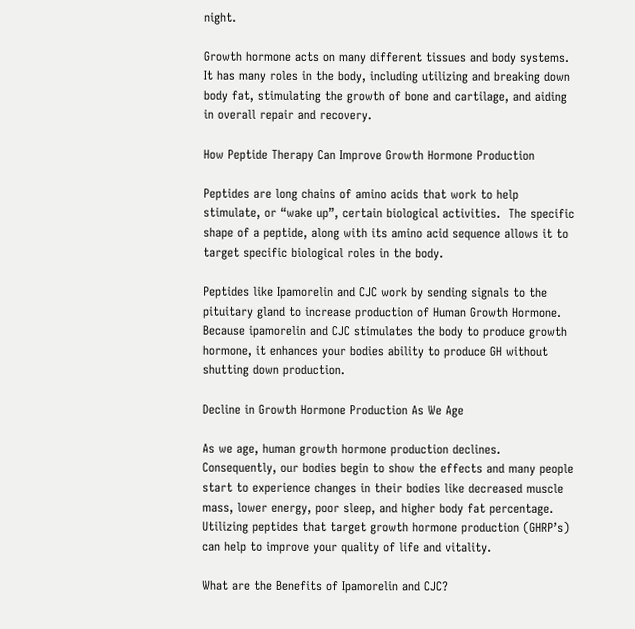night.

Growth hormone acts on many different tissues and body systems.  It has many roles in the body, including utilizing and breaking down body fat, stimulating the growth of bone and cartilage, and aiding in overall repair and recovery.

How Peptide Therapy Can Improve Growth Hormone Production

Peptides are long chains of amino acids that work to help stimulate, or “wake up”, certain biological activities.  The specific shape of a peptide, along with its amino acid sequence allows it to target specific biological roles in the body.

Peptides like Ipamorelin and CJC work by sending signals to the pituitary gland to increase production of Human Growth Hormone. Because ipamorelin and CJC stimulates the body to produce growth hormone, it enhances your bodies ability to produce GH without shutting down production.

Decline in Growth Hormone Production As We Age

As we age, human growth hormone production declines.  Consequently, our bodies begin to show the effects and many people start to experience changes in their bodies like decreased muscle mass, lower energy, poor sleep, and higher body fat percentage.  Utilizing peptides that target growth hormone production (GHRP’s) can help to improve your quality of life and vitality.

What are the Benefits of Ipamorelin and CJC?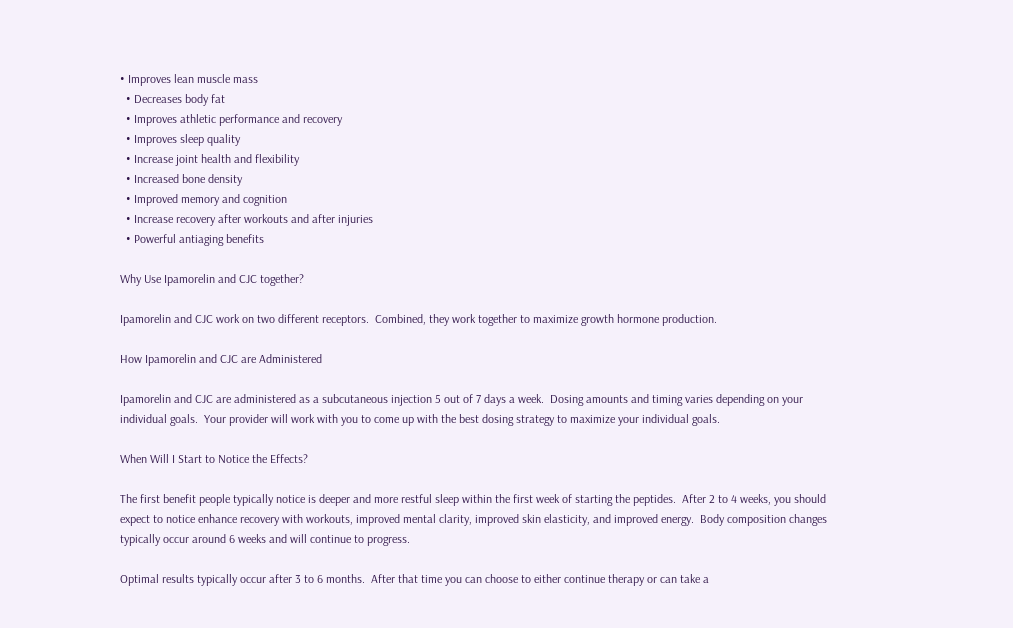• Improves lean muscle mass
  • Decreases body fat
  • Improves athletic performance and recovery
  • Improves sleep quality
  • Increase joint health and flexibility
  • Increased bone density
  • Improved memory and cognition
  • Increase recovery after workouts and after injuries
  • Powerful antiaging benefits

Why Use Ipamorelin and CJC together?

Ipamorelin and CJC work on two different receptors.  Combined, they work together to maximize growth hormone production.

How Ipamorelin and CJC are Administered

Ipamorelin and CJC are administered as a subcutaneous injection 5 out of 7 days a week.  Dosing amounts and timing varies depending on your individual goals.  Your provider will work with you to come up with the best dosing strategy to maximize your individual goals.

When Will I Start to Notice the Effects?

The first benefit people typically notice is deeper and more restful sleep within the first week of starting the peptides.  After 2 to 4 weeks, you should expect to notice enhance recovery with workouts, improved mental clarity, improved skin elasticity, and improved energy.  Body composition changes typically occur around 6 weeks and will continue to progress.

Optimal results typically occur after 3 to 6 months.  After that time you can choose to either continue therapy or can take a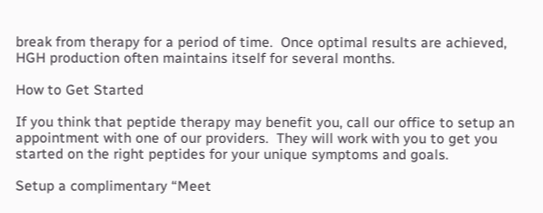break from therapy for a period of time.  Once optimal results are achieved, HGH production often maintains itself for several months.

How to Get Started

If you think that peptide therapy may benefit you, call our office to setup an appointment with one of our providers.  They will work with you to get you started on the right peptides for your unique symptoms and goals.

Setup a complimentary “Meet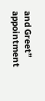and Greet” appointment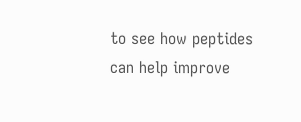to see how peptides can help improve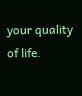your quality of life.